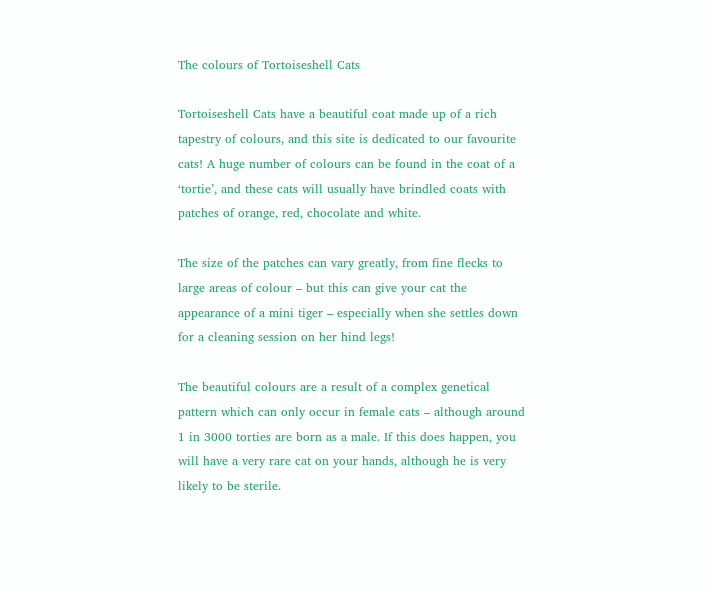The colours of Tortoiseshell Cats

Tortoiseshell Cats have a beautiful coat made up of a rich tapestry of colours, and this site is dedicated to our favourite cats! A huge number of colours can be found in the coat of a ‘tortie’, and these cats will usually have brindled coats with patches of orange, red, chocolate and white.

The size of the patches can vary greatly, from fine flecks to large areas of colour – but this can give your cat the appearance of a mini tiger – especially when she settles down for a cleaning session on her hind legs!

The beautiful colours are a result of a complex genetical pattern which can only occur in female cats – although around 1 in 3000 torties are born as a male. If this does happen, you will have a very rare cat on your hands, although he is very likely to be sterile.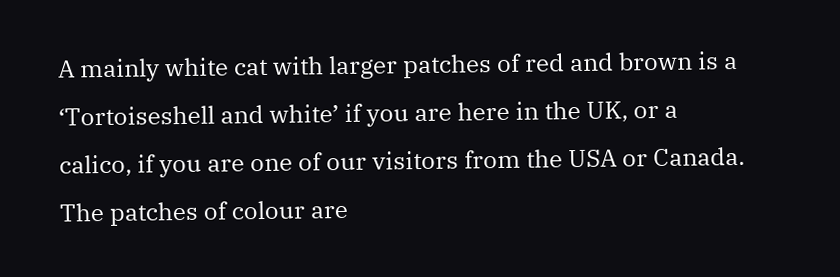A mainly white cat with larger patches of red and brown is a ‘Tortoiseshell and white’ if you are here in the UK, or a calico, if you are one of our visitors from the USA or Canada. The patches of colour are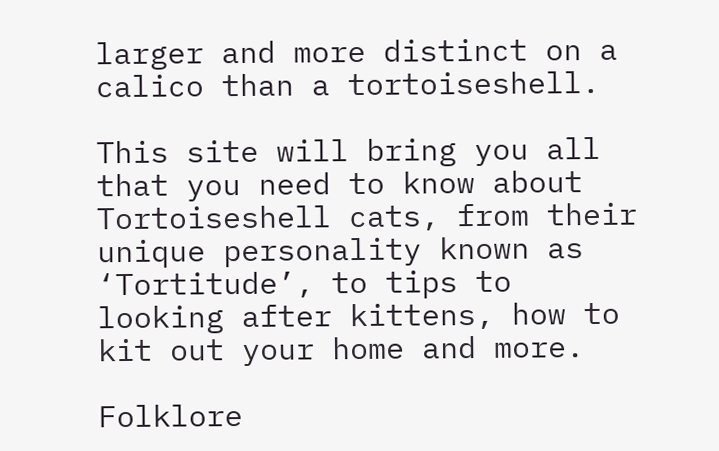larger and more distinct on a calico than a tortoiseshell.

This site will bring you all that you need to know about Tortoiseshell cats, from their unique personality known as ‘Tortitude’, to tips to looking after kittens, how to kit out your home and more.

Folklore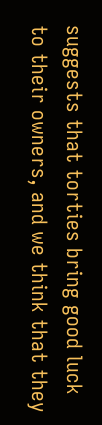suggests that torties bring good luck to their owners, and we think that they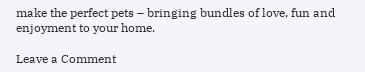make the perfect pets – bringing bundles of love, fun and enjoyment to your home.

Leave a Comment